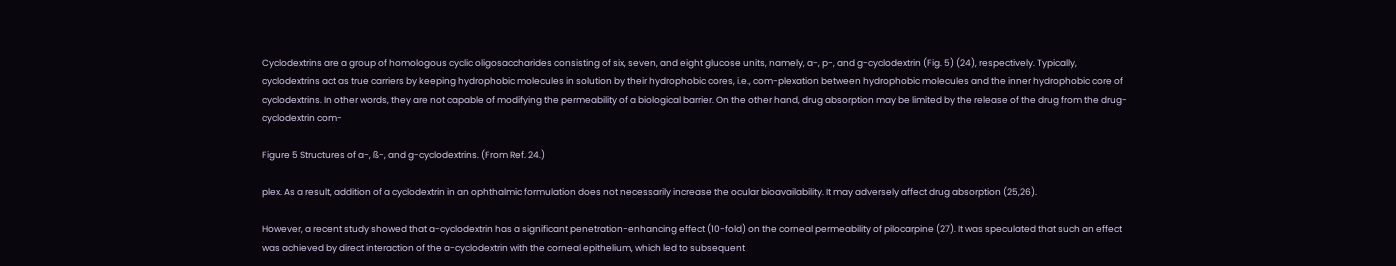Cyclodextrins are a group of homologous cyclic oligosaccharides consisting of six, seven, and eight glucose units, namely, a-, p-, and g-cyclodextrin (Fig. 5) (24), respectively. Typically, cyclodextrins act as true carriers by keeping hydrophobic molecules in solution by their hydrophobic cores, i.e., com-plexation between hydrophobic molecules and the inner hydrophobic core of cyclodextrins. In other words, they are not capable of modifying the permeability of a biological barrier. On the other hand, drug absorption may be limited by the release of the drug from the drug-cyclodextrin com-

Figure 5 Structures of a-, ß-, and g-cyclodextrins. (From Ref. 24.)

plex. As a result, addition of a cyclodextrin in an ophthalmic formulation does not necessarily increase the ocular bioavailability. It may adversely affect drug absorption (25,26).

However, a recent study showed that a-cyclodextrin has a significant penetration-enhancing effect (10-fold) on the corneal permeability of pilocarpine (27). It was speculated that such an effect was achieved by direct interaction of the a-cyclodextrin with the corneal epithelium, which led to subsequent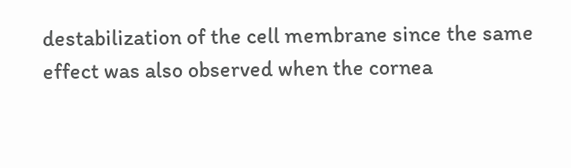destabilization of the cell membrane since the same effect was also observed when the cornea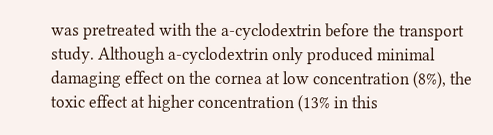was pretreated with the a-cyclodextrin before the transport study. Although a-cyclodextrin only produced minimal damaging effect on the cornea at low concentration (8%), the toxic effect at higher concentration (13% in this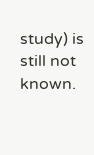study) is still not known.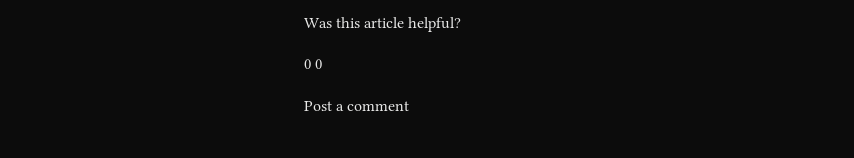Was this article helpful?

0 0

Post a comment